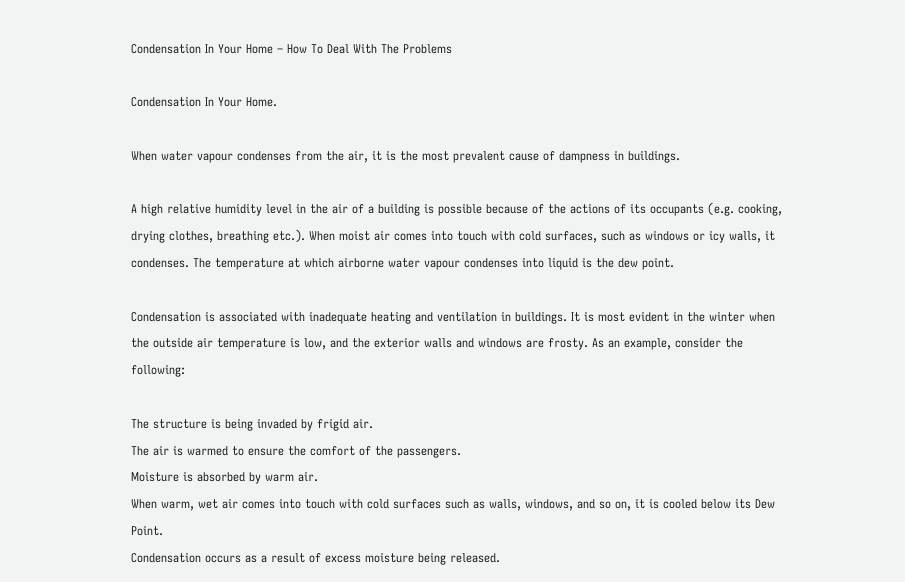Condensation In Your Home – How To Deal With The Problems

Condensation In Your Home.

When water vapour condenses from the air, it is the most prevalent cause of dampness in buildings.

A high relative humidity level in the air of a building is possible because of the actions of its occupants (e.g. cooking, drying clothes, breathing etc.). When moist air comes into touch with cold surfaces, such as windows or icy walls, it condenses. The temperature at which airborne water vapour condenses into liquid is the dew point.

Condensation is associated with inadequate heating and ventilation in buildings. It is most evident in the winter when the outside air temperature is low, and the exterior walls and windows are frosty. As an example, consider the following:

The structure is being invaded by frigid air.
The air is warmed to ensure the comfort of the passengers.
Moisture is absorbed by warm air.
When warm, wet air comes into touch with cold surfaces such as walls, windows, and so on, it is cooled below its Dew Point.
Condensation occurs as a result of excess moisture being released.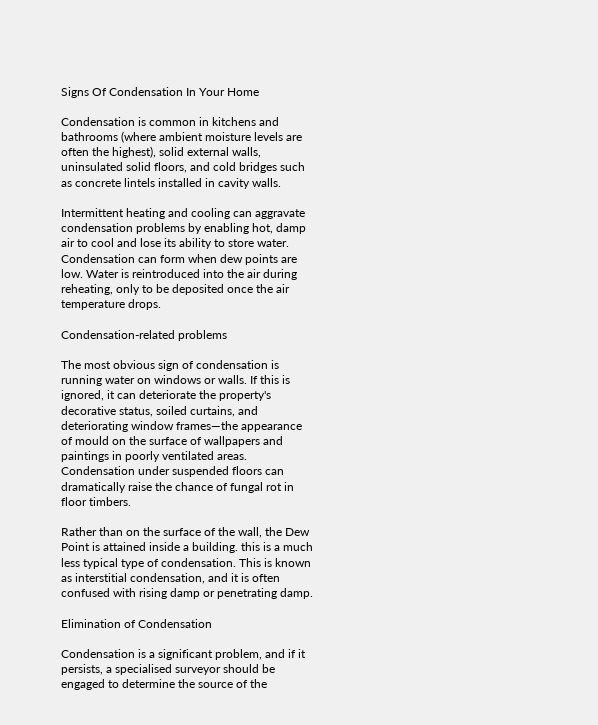Signs Of Condensation In Your Home

Condensation is common in kitchens and bathrooms (where ambient moisture levels are often the highest), solid external walls, uninsulated solid floors, and cold bridges such as concrete lintels installed in cavity walls.

Intermittent heating and cooling can aggravate condensation problems by enabling hot, damp air to cool and lose its ability to store water. Condensation can form when dew points are low. Water is reintroduced into the air during reheating, only to be deposited once the air temperature drops.

Condensation-related problems

The most obvious sign of condensation is running water on windows or walls. If this is ignored, it can deteriorate the property's decorative status, soiled curtains, and deteriorating window frames—the appearance of mould on the surface of wallpapers and paintings in poorly ventilated areas. Condensation under suspended floors can dramatically raise the chance of fungal rot in floor timbers.

Rather than on the surface of the wall, the Dew Point is attained inside a building. this is a much less typical type of condensation. This is known as interstitial condensation, and it is often confused with rising damp or penetrating damp.

Elimination of Condensation

Condensation is a significant problem, and if it persists, a specialised surveyor should be engaged to determine the source of the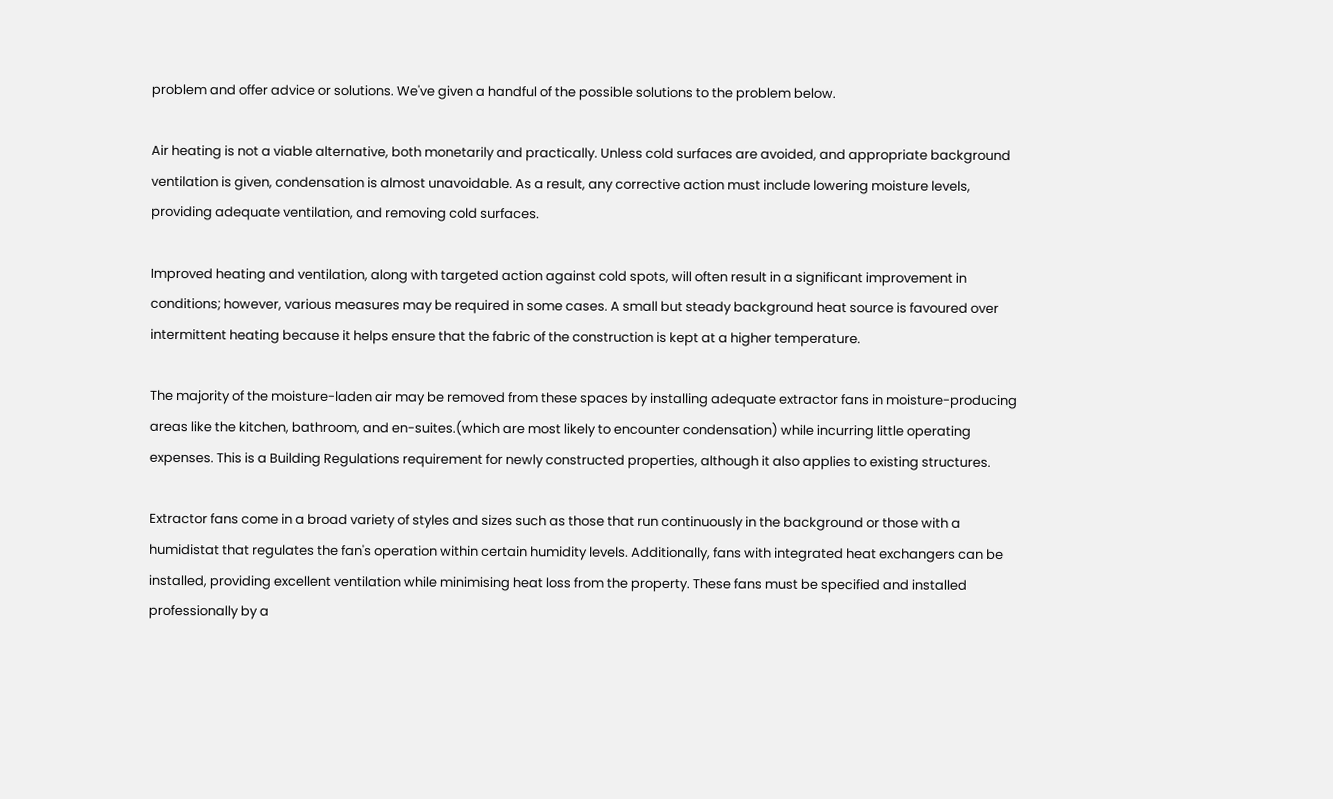problem and offer advice or solutions. We've given a handful of the possible solutions to the problem below.

Air heating is not a viable alternative, both monetarily and practically. Unless cold surfaces are avoided, and appropriate background ventilation is given, condensation is almost unavoidable. As a result, any corrective action must include lowering moisture levels, providing adequate ventilation, and removing cold surfaces.

Improved heating and ventilation, along with targeted action against cold spots, will often result in a significant improvement in conditions; however, various measures may be required in some cases. A small but steady background heat source is favoured over intermittent heating because it helps ensure that the fabric of the construction is kept at a higher temperature.

The majority of the moisture-laden air may be removed from these spaces by installing adequate extractor fans in moisture-producing areas like the kitchen, bathroom, and en-suites.(which are most likely to encounter condensation) while incurring little operating expenses. This is a Building Regulations requirement for newly constructed properties, although it also applies to existing structures.

Extractor fans come in a broad variety of styles and sizes such as those that run continuously in the background or those with a humidistat that regulates the fan's operation within certain humidity levels. Additionally, fans with integrated heat exchangers can be installed, providing excellent ventilation while minimising heat loss from the property. These fans must be specified and installed professionally by a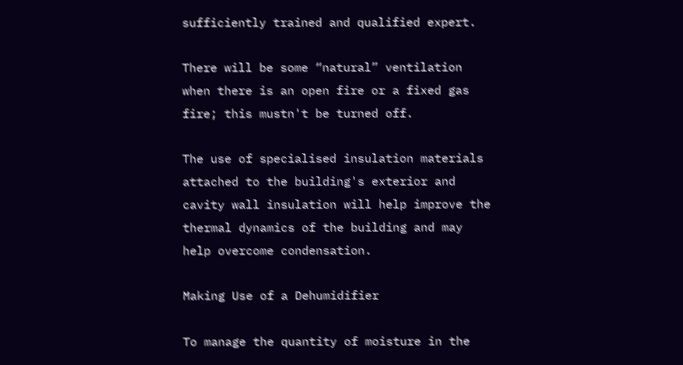sufficiently trained and qualified expert.

There will be some “natural” ventilation when there is an open fire or a fixed gas fire; this mustn't be turned off.

The use of specialised insulation materials attached to the building's exterior and cavity wall insulation will help improve the thermal dynamics of the building and may help overcome condensation.

Making Use of a Dehumidifier

To manage the quantity of moisture in the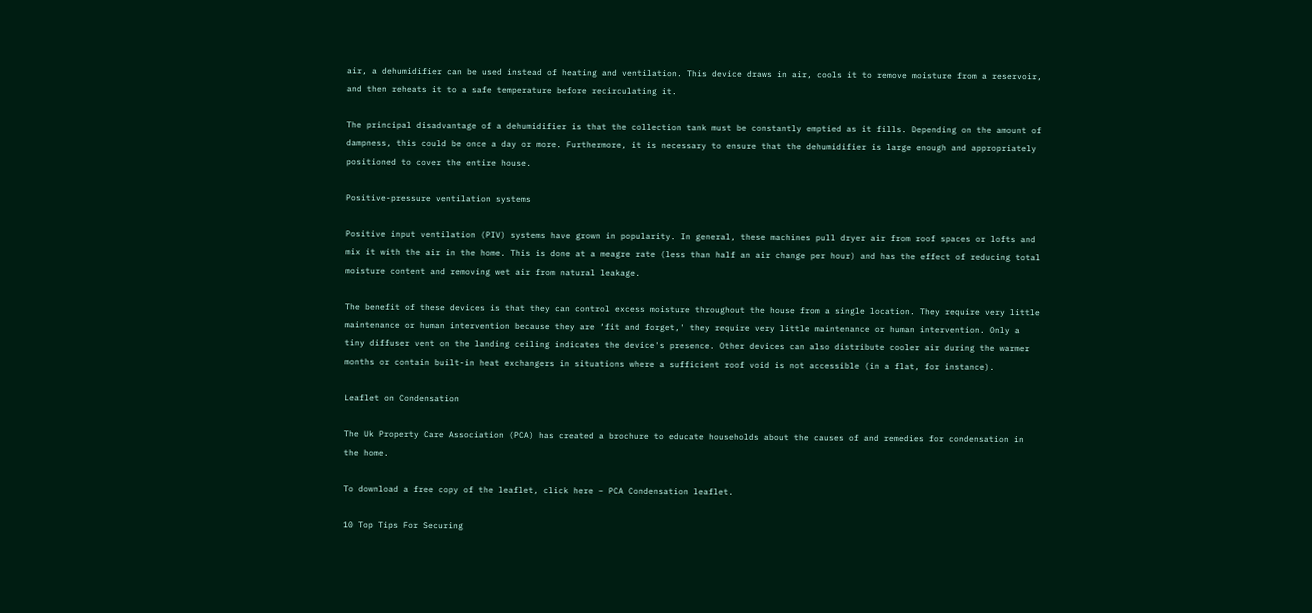air, a dehumidifier can be used instead of heating and ventilation. This device draws in air, cools it to remove moisture from a reservoir, and then reheats it to a safe temperature before recirculating it.

The principal disadvantage of a dehumidifier is that the collection tank must be constantly emptied as it fills. Depending on the amount of dampness, this could be once a day or more. Furthermore, it is necessary to ensure that the dehumidifier is large enough and appropriately positioned to cover the entire house.

Positive-pressure ventilation systems

Positive input ventilation (PIV) systems have grown in popularity. In general, these machines pull dryer air from roof spaces or lofts and mix it with the air in the home. This is done at a meagre rate (less than half an air change per hour) and has the effect of reducing total moisture content and removing wet air from natural leakage.

The benefit of these devices is that they can control excess moisture throughout the house from a single location. They require very little maintenance or human intervention because they are ‘fit and forget,' they require very little maintenance or human intervention. Only a tiny diffuser vent on the landing ceiling indicates the device's presence. Other devices can also distribute cooler air during the warmer months or contain built-in heat exchangers in situations where a sufficient roof void is not accessible (in a flat, for instance).

Leaflet on Condensation

The Uk Property Care Association (PCA) has created a brochure to educate households about the causes of and remedies for condensation in the home.

To download a free copy of the leaflet, click here – PCA Condensation leaflet.

10 Top Tips For Securing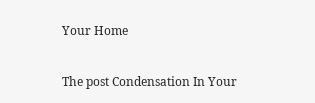Your Home

The post Condensation In Your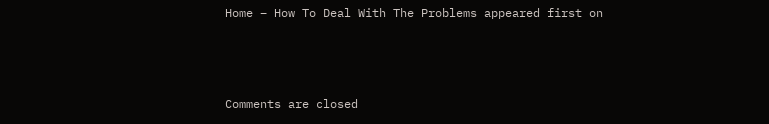Home – How To Deal With The Problems appeared first on



Comments are closed